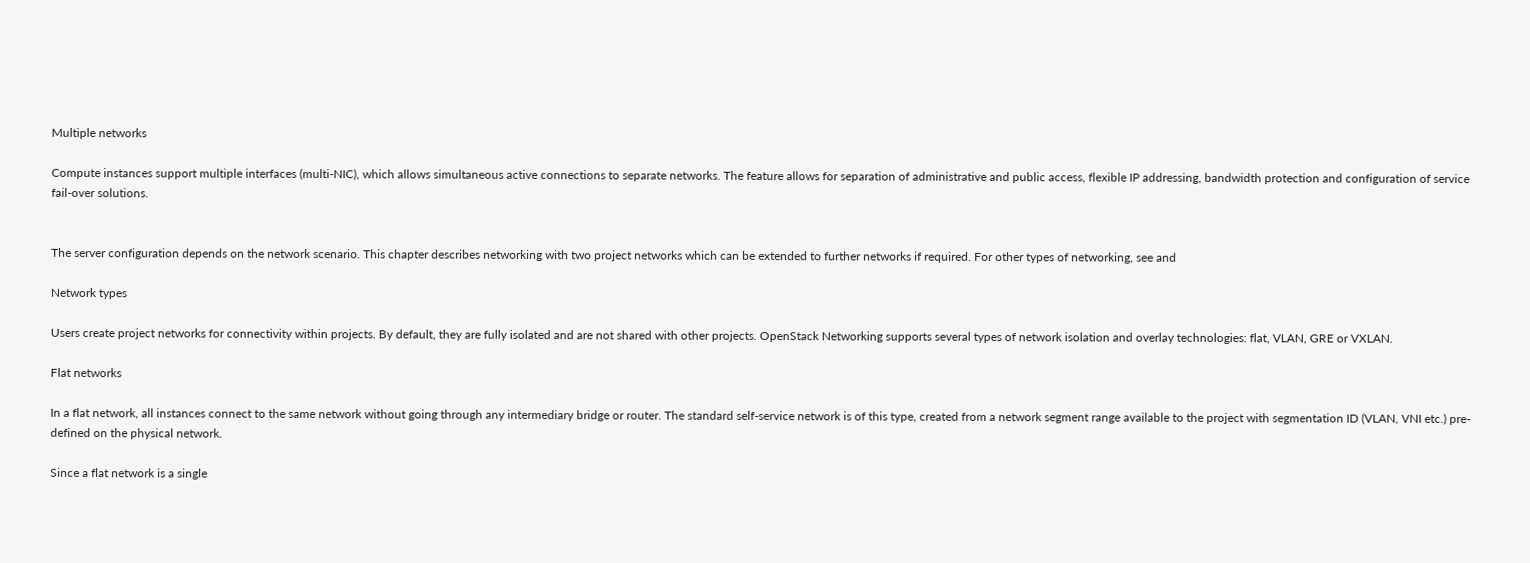Multiple networks

Compute instances support multiple interfaces (multi-NIC), which allows simultaneous active connections to separate networks. The feature allows for separation of administrative and public access, flexible IP addressing, bandwidth protection and configuration of service fail-over solutions.


The server configuration depends on the network scenario. This chapter describes networking with two project networks which can be extended to further networks if required. For other types of networking, see and

Network types

Users create project networks for connectivity within projects. By default, they are fully isolated and are not shared with other projects. OpenStack Networking supports several types of network isolation and overlay technologies: flat, VLAN, GRE or VXLAN.

Flat networks

In a flat network, all instances connect to the same network without going through any intermediary bridge or router. The standard self-service network is of this type, created from a network segment range available to the project with segmentation ID (VLAN, VNI etc.) pre-defined on the physical network.

Since a flat network is a single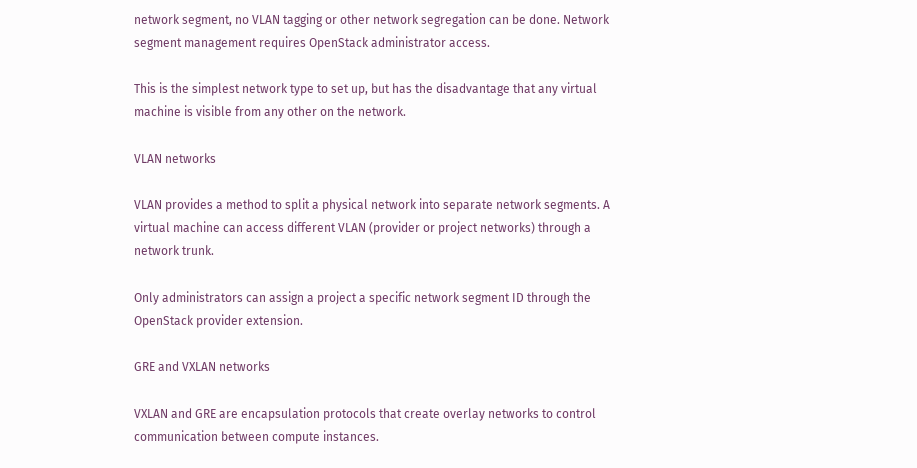network segment, no VLAN tagging or other network segregation can be done. Network segment management requires OpenStack administrator access.

This is the simplest network type to set up, but has the disadvantage that any virtual machine is visible from any other on the network.

VLAN networks

VLAN provides a method to split a physical network into separate network segments. A virtual machine can access different VLAN (provider or project networks) through a network trunk.

Only administrators can assign a project a specific network segment ID through the OpenStack provider extension.

GRE and VXLAN networks

VXLAN and GRE are encapsulation protocols that create overlay networks to control communication between compute instances.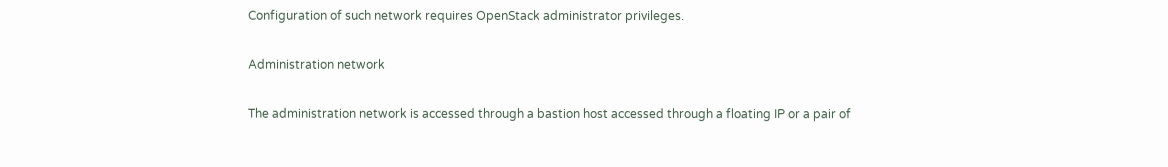Configuration of such network requires OpenStack administrator privileges.

Administration network

The administration network is accessed through a bastion host accessed through a floating IP or a pair of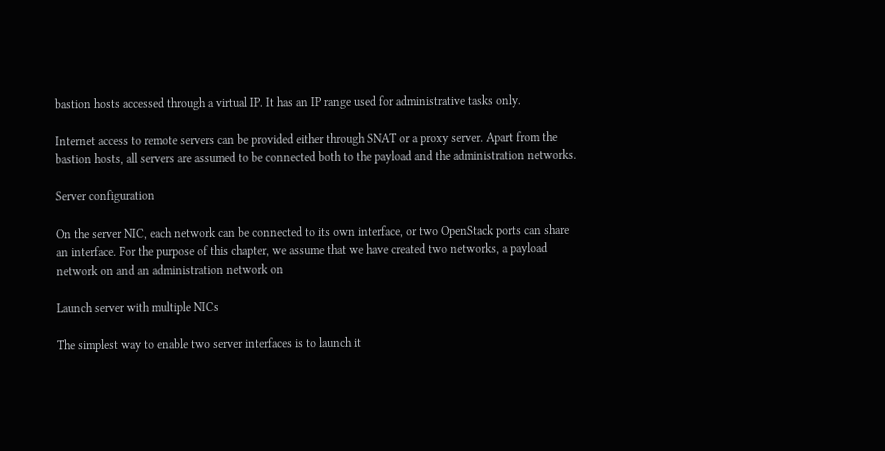bastion hosts accessed through a virtual IP. It has an IP range used for administrative tasks only.

Internet access to remote servers can be provided either through SNAT or a proxy server. Apart from the bastion hosts, all servers are assumed to be connected both to the payload and the administration networks.

Server configuration

On the server NIC, each network can be connected to its own interface, or two OpenStack ports can share an interface. For the purpose of this chapter, we assume that we have created two networks, a payload network on and an administration network on

Launch server with multiple NICs

The simplest way to enable two server interfaces is to launch it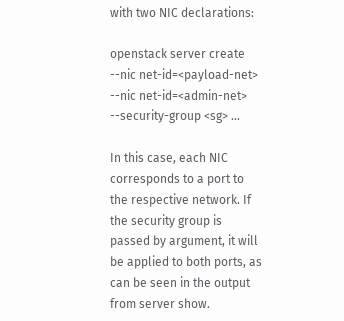with two NIC declarations:

openstack server create --nic net-id=<payload-net> --nic net-id=<admin-net> --security-group <sg> ...

In this case, each NIC corresponds to a port to the respective network. If the security group is passed by argument, it will be applied to both ports, as can be seen in the output from server show.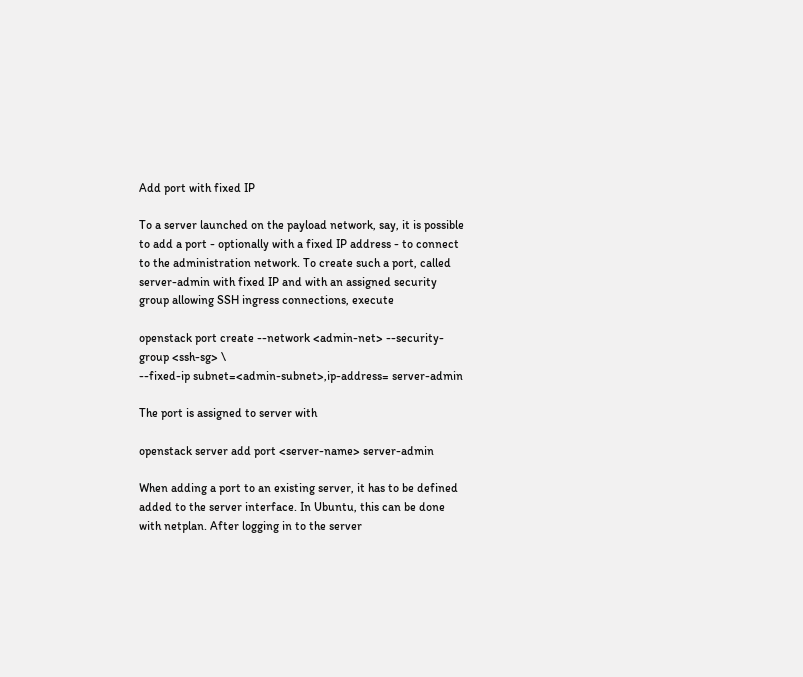Add port with fixed IP

To a server launched on the payload network, say, it is possible to add a port - optionally with a fixed IP address - to connect to the administration network. To create such a port, called server-admin with fixed IP and with an assigned security group allowing SSH ingress connections, execute

openstack port create --network <admin-net> --security-group <ssh-sg> \
--fixed-ip subnet=<admin-subnet>,ip-address= server-admin

The port is assigned to server with

openstack server add port <server-name> server-admin

When adding a port to an existing server, it has to be defined added to the server interface. In Ubuntu, this can be done with netplan. After logging in to the server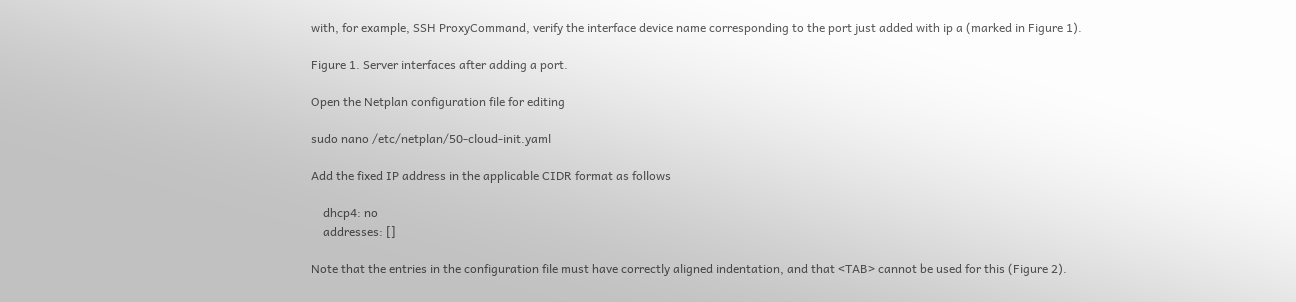with, for example, SSH ProxyCommand, verify the interface device name corresponding to the port just added with ip a (marked in Figure 1).

Figure 1. Server interfaces after adding a port.

Open the Netplan configuration file for editing

sudo nano /etc/netplan/50-cloud-init.yaml

Add the fixed IP address in the applicable CIDR format as follows

    dhcp4: no
    addresses: []

Note that the entries in the configuration file must have correctly aligned indentation, and that <TAB> cannot be used for this (Figure 2).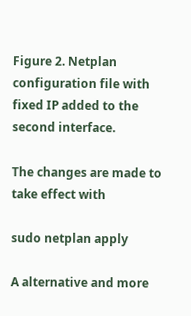Figure 2. Netplan configuration file with fixed IP added to the second interface.

The changes are made to take effect with

sudo netplan apply

A alternative and more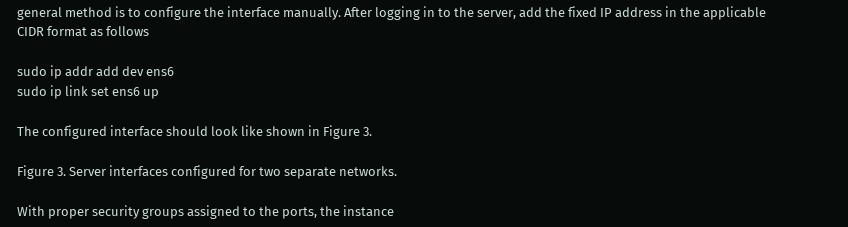general method is to configure the interface manually. After logging in to the server, add the fixed IP address in the applicable CIDR format as follows

sudo ip addr add dev ens6
sudo ip link set ens6 up

The configured interface should look like shown in Figure 3.

Figure 3. Server interfaces configured for two separate networks.

With proper security groups assigned to the ports, the instance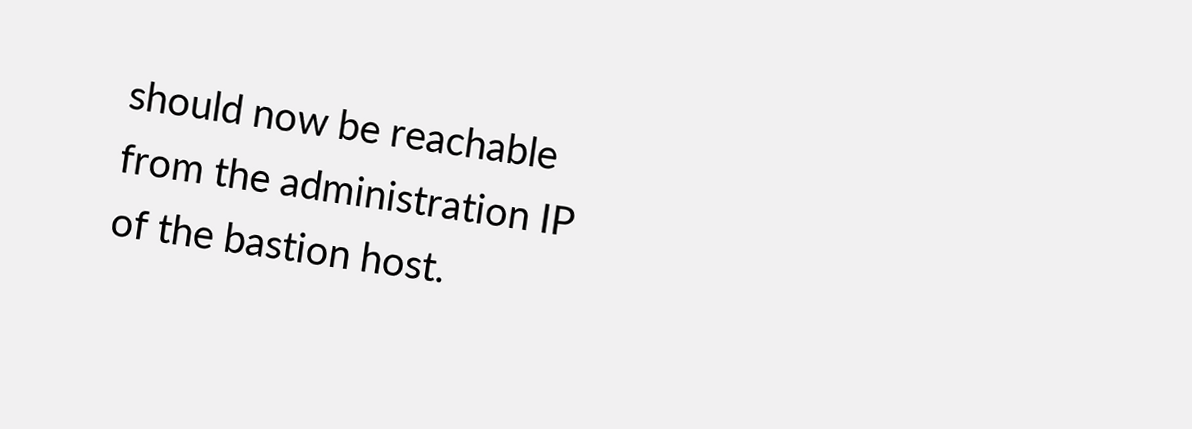should now be reachable from the administration IP of the bastion host.